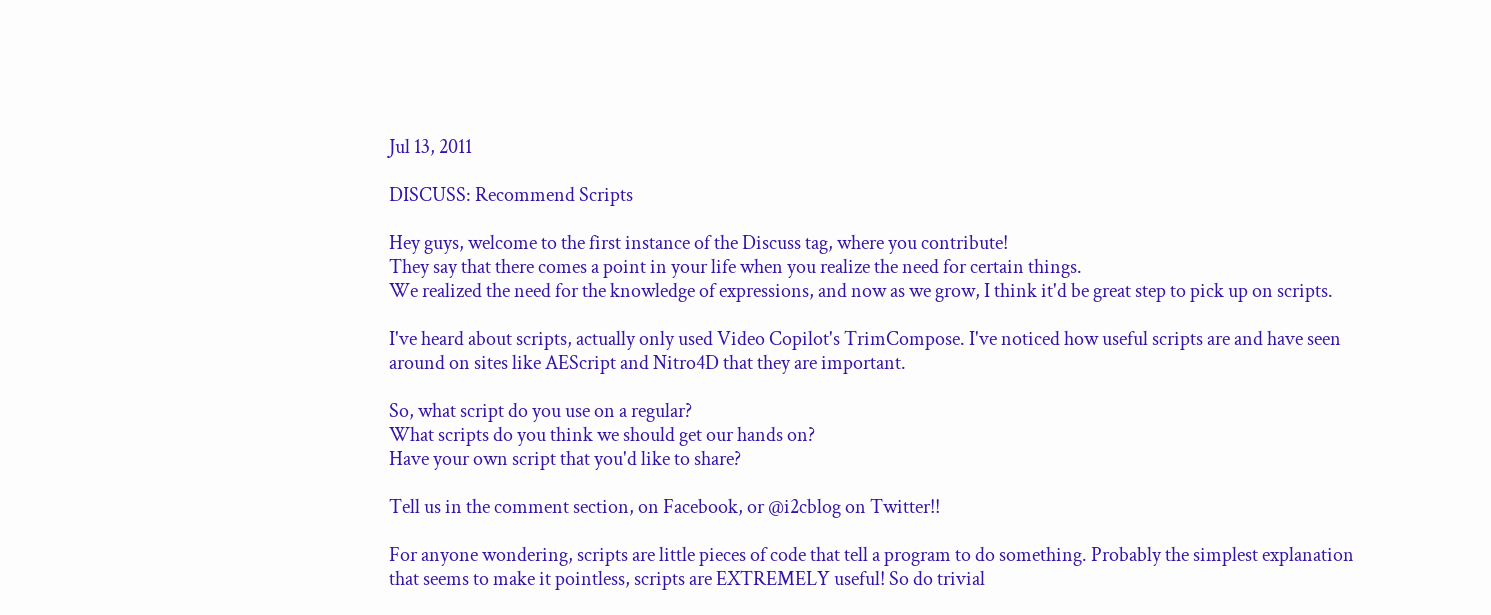Jul 13, 2011

DISCUSS: Recommend Scripts

Hey guys, welcome to the first instance of the Discuss tag, where you contribute!
They say that there comes a point in your life when you realize the need for certain things.
We realized the need for the knowledge of expressions, and now as we grow, I think it'd be great step to pick up on scripts.

I've heard about scripts, actually only used Video Copilot's TrimCompose. I've noticed how useful scripts are and have seen around on sites like AEScript and Nitro4D that they are important.

So, what script do you use on a regular?
What scripts do you think we should get our hands on?
Have your own script that you'd like to share?

Tell us in the comment section, on Facebook, or @i2cblog on Twitter!!

For anyone wondering, scripts are little pieces of code that tell a program to do something. Probably the simplest explanation that seems to make it pointless, scripts are EXTREMELY useful! So do trivial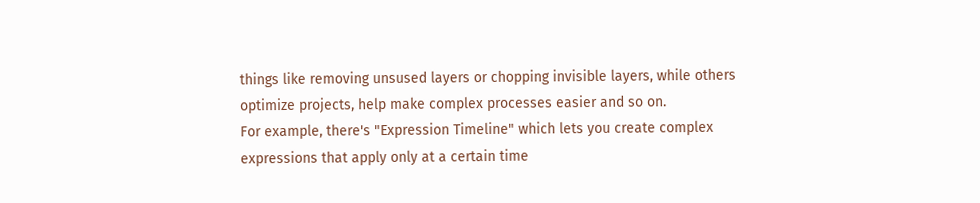things like removing unsused layers or chopping invisible layers, while others optimize projects, help make complex processes easier and so on.
For example, there's "Expression Timeline" which lets you create complex expressions that apply only at a certain time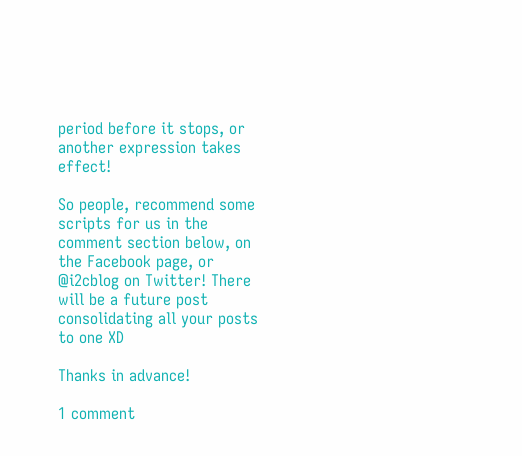period before it stops, or another expression takes effect!

So people, recommend some scripts for us in the comment section below, on the Facebook page, or @i2cblog on Twitter! There will be a future post consolidating all your posts to one XD

Thanks in advance!

1 comment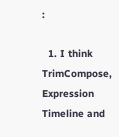:

  1. I think TrimCompose, Expression Timeline and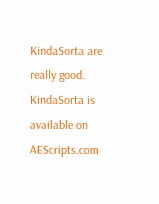KindaSorta are really good. KindaSorta is available on AEScripts.com